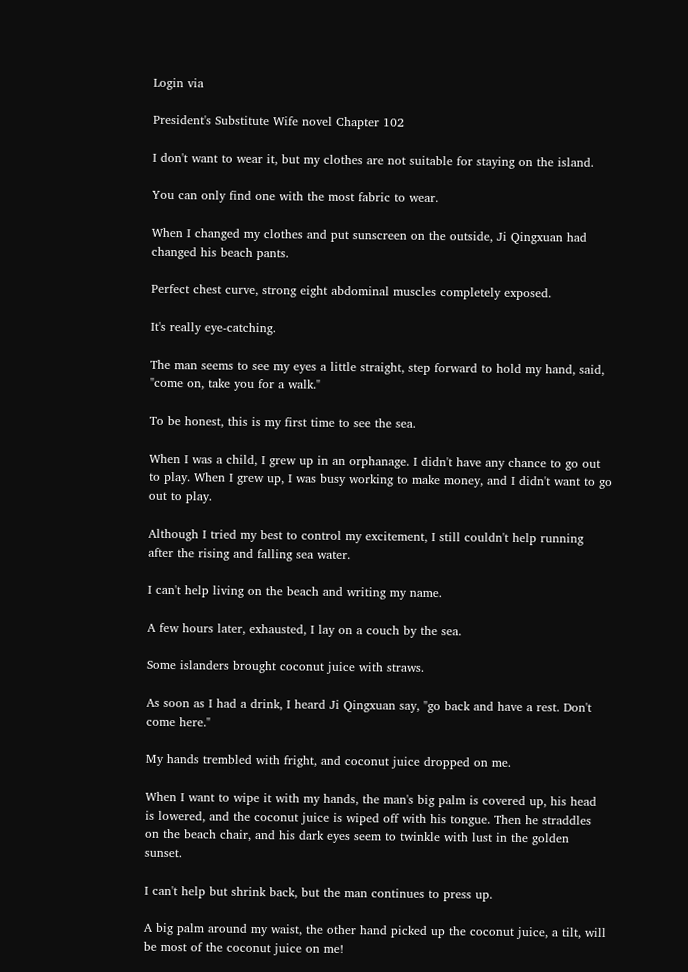Login via

President's Substitute Wife novel Chapter 102

I don't want to wear it, but my clothes are not suitable for staying on the island.

You can only find one with the most fabric to wear.

When I changed my clothes and put sunscreen on the outside, Ji Qingxuan had changed his beach pants.

Perfect chest curve, strong eight abdominal muscles completely exposed.

It's really eye-catching.

The man seems to see my eyes a little straight, step forward to hold my hand, said, "come on, take you for a walk."

To be honest, this is my first time to see the sea.

When I was a child, I grew up in an orphanage. I didn't have any chance to go out to play. When I grew up, I was busy working to make money, and I didn't want to go out to play.

Although I tried my best to control my excitement, I still couldn't help running after the rising and falling sea water.

I can't help living on the beach and writing my name.

A few hours later, exhausted, I lay on a couch by the sea.

Some islanders brought coconut juice with straws.

As soon as I had a drink, I heard Ji Qingxuan say, "go back and have a rest. Don't come here."

My hands trembled with fright, and coconut juice dropped on me.

When I want to wipe it with my hands, the man's big palm is covered up, his head is lowered, and the coconut juice is wiped off with his tongue. Then he straddles on the beach chair, and his dark eyes seem to twinkle with lust in the golden sunset.

I can't help but shrink back, but the man continues to press up.

A big palm around my waist, the other hand picked up the coconut juice, a tilt, will be most of the coconut juice on me!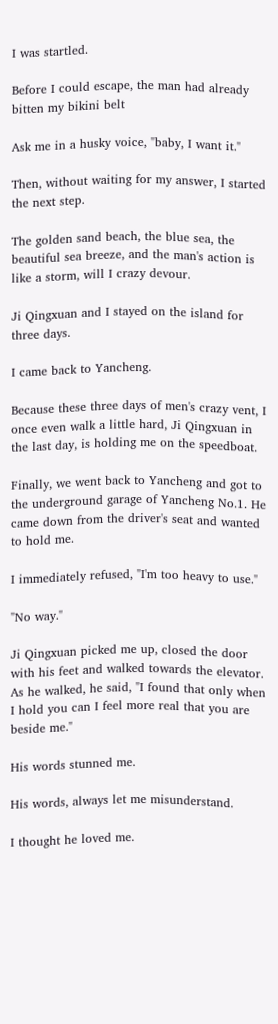I was startled.

Before I could escape, the man had already bitten my bikini belt

Ask me in a husky voice, "baby, I want it."

Then, without waiting for my answer, I started the next step.

The golden sand beach, the blue sea, the beautiful sea breeze, and the man's action is like a storm, will I crazy devour.

Ji Qingxuan and I stayed on the island for three days.

I came back to Yancheng.

Because these three days of men's crazy vent, I once even walk a little hard, Ji Qingxuan in the last day, is holding me on the speedboat.

Finally, we went back to Yancheng and got to the underground garage of Yancheng No.1. He came down from the driver's seat and wanted to hold me.

I immediately refused, "I'm too heavy to use."

"No way."

Ji Qingxuan picked me up, closed the door with his feet and walked towards the elevator. As he walked, he said, "I found that only when I hold you can I feel more real that you are beside me."

His words stunned me.

His words, always let me misunderstand.

I thought he loved me.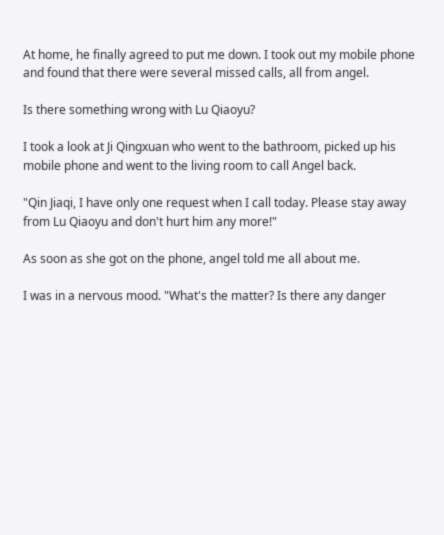At home, he finally agreed to put me down. I took out my mobile phone and found that there were several missed calls, all from angel.

Is there something wrong with Lu Qiaoyu?

I took a look at Ji Qingxuan who went to the bathroom, picked up his mobile phone and went to the living room to call Angel back.

"Qin Jiaqi, I have only one request when I call today. Please stay away from Lu Qiaoyu and don't hurt him any more!"

As soon as she got on the phone, angel told me all about me.

I was in a nervous mood. "What's the matter? Is there any danger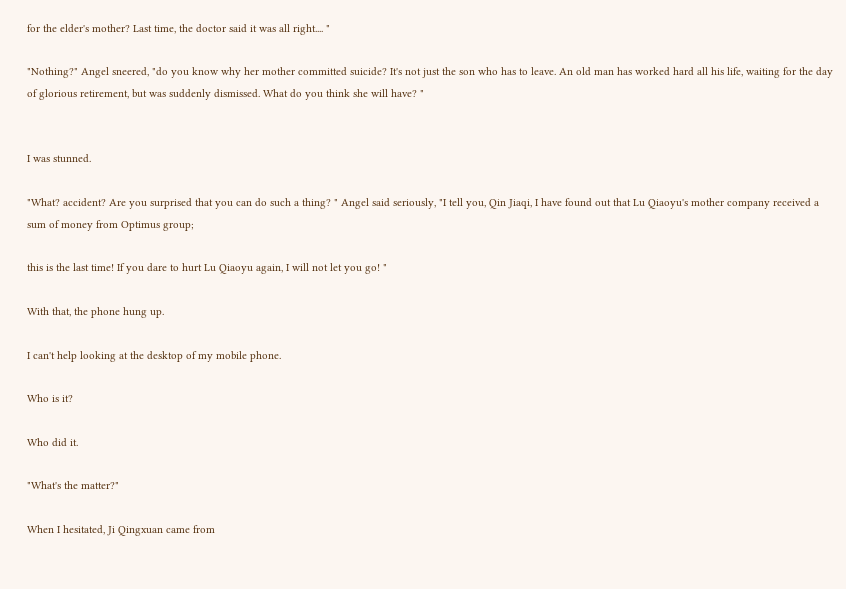for the elder's mother? Last time, the doctor said it was all right.... "

"Nothing?" Angel sneered, "do you know why her mother committed suicide? It's not just the son who has to leave. An old man has worked hard all his life, waiting for the day of glorious retirement, but was suddenly dismissed. What do you think she will have? "


I was stunned.

"What? accident? Are you surprised that you can do such a thing? " Angel said seriously, "I tell you, Qin Jiaqi, I have found out that Lu Qiaoyu's mother company received a sum of money from Optimus group;

this is the last time! If you dare to hurt Lu Qiaoyu again, I will not let you go! "

With that, the phone hung up.

I can't help looking at the desktop of my mobile phone.

Who is it?

Who did it.

"What's the matter?"

When I hesitated, Ji Qingxuan came from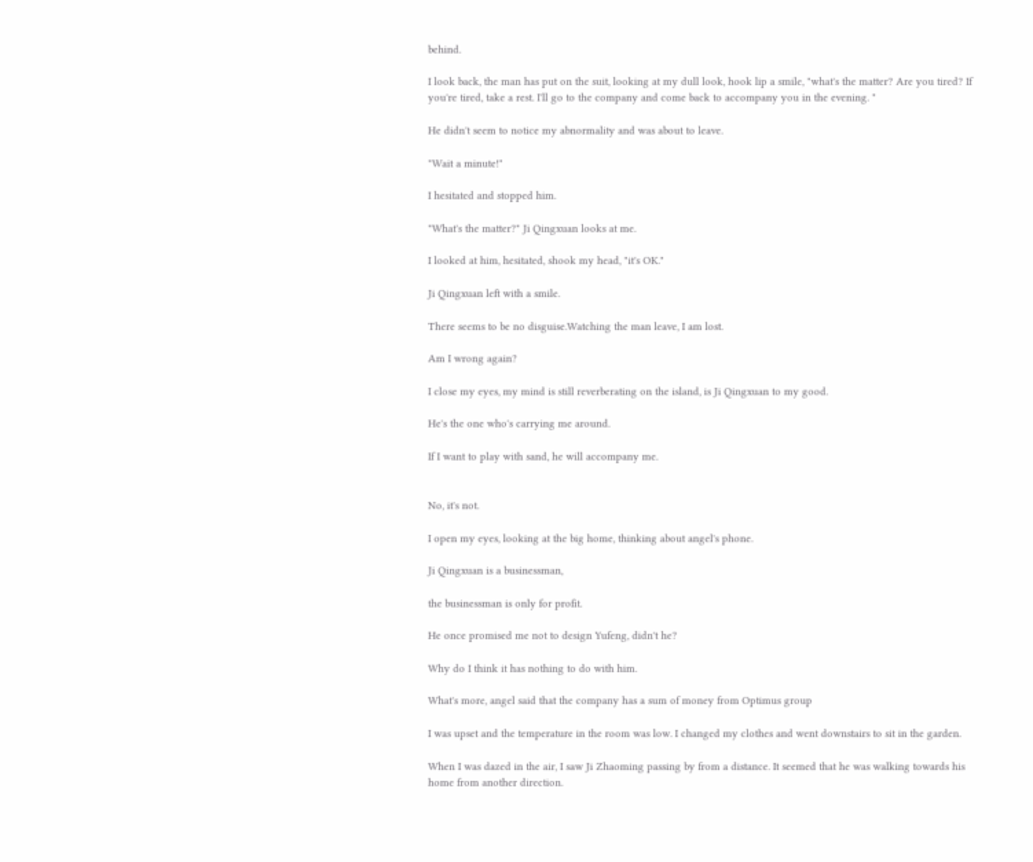behind.

I look back, the man has put on the suit, looking at my dull look, hook lip a smile, "what's the matter? Are you tired? If you're tired, take a rest. I'll go to the company and come back to accompany you in the evening. "

He didn't seem to notice my abnormality and was about to leave.

"Wait a minute!"

I hesitated and stopped him.

"What's the matter?" Ji Qingxuan looks at me.

I looked at him, hesitated, shook my head, "it's OK."

Ji Qingxuan left with a smile.

There seems to be no disguise.Watching the man leave, I am lost.

Am I wrong again?

I close my eyes, my mind is still reverberating on the island, is Ji Qingxuan to my good.

He's the one who's carrying me around.

If I want to play with sand, he will accompany me.


No, it's not.

I open my eyes, looking at the big home, thinking about angel's phone.

Ji Qingxuan is a businessman,

the businessman is only for profit.

He once promised me not to design Yufeng, didn't he?

Why do I think it has nothing to do with him.

What's more, angel said that the company has a sum of money from Optimus group

I was upset and the temperature in the room was low. I changed my clothes and went downstairs to sit in the garden.

When I was dazed in the air, I saw Ji Zhaoming passing by from a distance. It seemed that he was walking towards his home from another direction.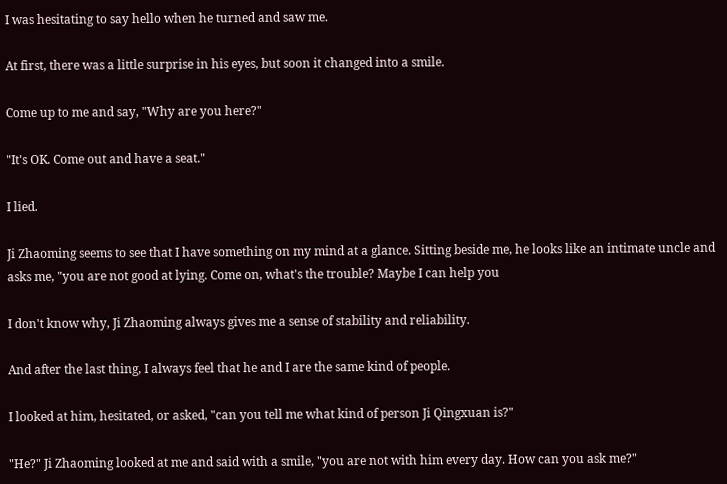I was hesitating to say hello when he turned and saw me.

At first, there was a little surprise in his eyes, but soon it changed into a smile.

Come up to me and say, "Why are you here?"

"It's OK. Come out and have a seat."

I lied.

Ji Zhaoming seems to see that I have something on my mind at a glance. Sitting beside me, he looks like an intimate uncle and asks me, "you are not good at lying. Come on, what's the trouble? Maybe I can help you

I don't know why, Ji Zhaoming always gives me a sense of stability and reliability.

And after the last thing, I always feel that he and I are the same kind of people.

I looked at him, hesitated, or asked, "can you tell me what kind of person Ji Qingxuan is?"

"He?" Ji Zhaoming looked at me and said with a smile, "you are not with him every day. How can you ask me?"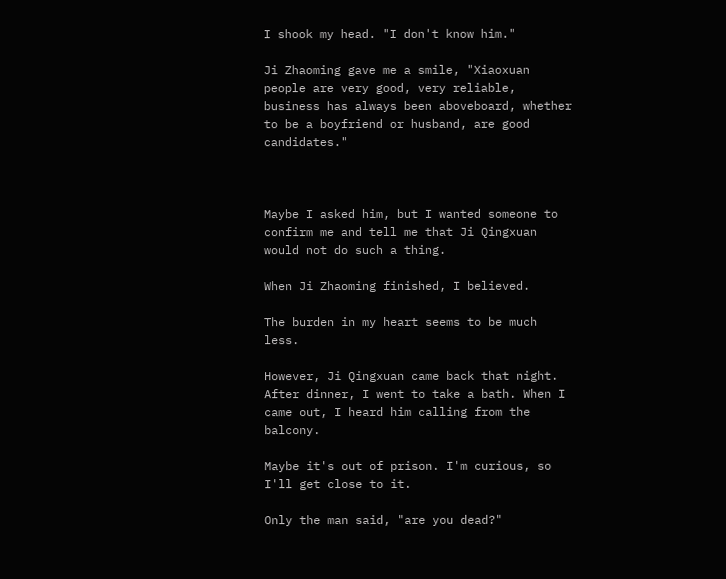I shook my head. "I don't know him."

Ji Zhaoming gave me a smile, "Xiaoxuan people are very good, very reliable, business has always been aboveboard, whether to be a boyfriend or husband, are good candidates."



Maybe I asked him, but I wanted someone to confirm me and tell me that Ji Qingxuan would not do such a thing.

When Ji Zhaoming finished, I believed.

The burden in my heart seems to be much less.

However, Ji Qingxuan came back that night. After dinner, I went to take a bath. When I came out, I heard him calling from the balcony.

Maybe it's out of prison. I'm curious, so I'll get close to it.

Only the man said, "are you dead?"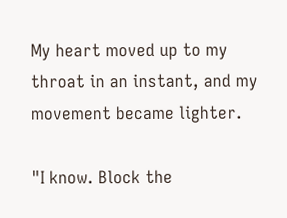My heart moved up to my throat in an instant, and my movement became lighter.

"I know. Block the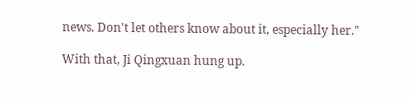news. Don't let others know about it, especially her."

With that, Ji Qingxuan hung up.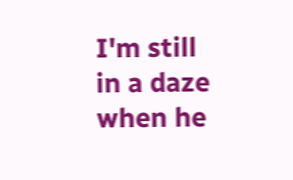I'm still in a daze when he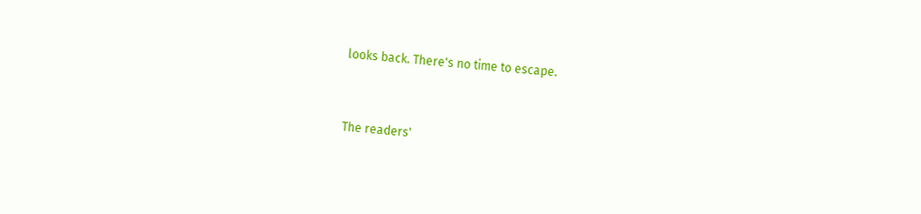looks back. There's no time to escape.



The readers'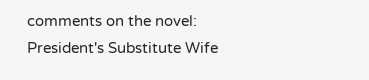comments on the novel: President's Substitute Wife